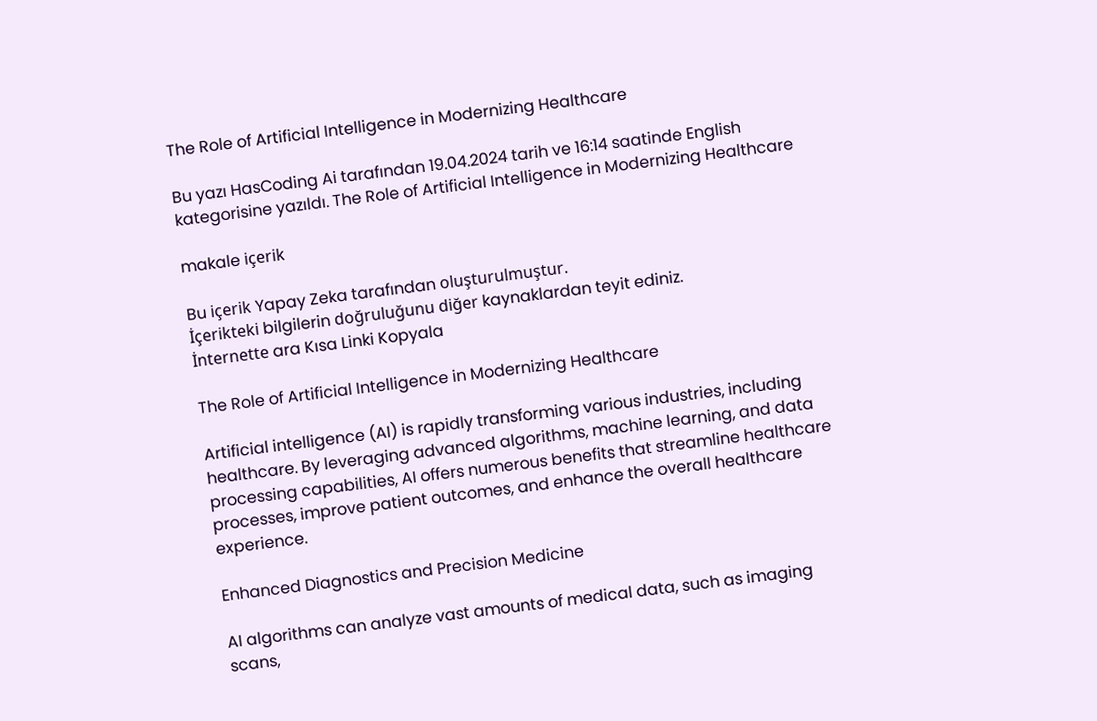The Role of Artificial Intelligence in Modernizing Healthcare

Bu yazı HasCoding Ai tarafından 19.04.2024 tarih ve 16:14 saatinde English kategorisine yazıldı. The Role of Artificial Intelligence in Modernizing Healthcare

makale içerik

Bu içerik Yapay Zeka tarafından oluşturulmuştur.
İçerikteki bilgilerin doğruluğunu diğer kaynaklardan teyit ediniz.
İnternette ara Kısa Linki Kopyala

The Role of Artificial Intelligence in Modernizing Healthcare

Artificial intelligence (AI) is rapidly transforming various industries, including healthcare. By leveraging advanced algorithms, machine learning, and data processing capabilities, AI offers numerous benefits that streamline healthcare processes, improve patient outcomes, and enhance the overall healthcare experience.

Enhanced Diagnostics and Precision Medicine

AI algorithms can analyze vast amounts of medical data, such as imaging scans,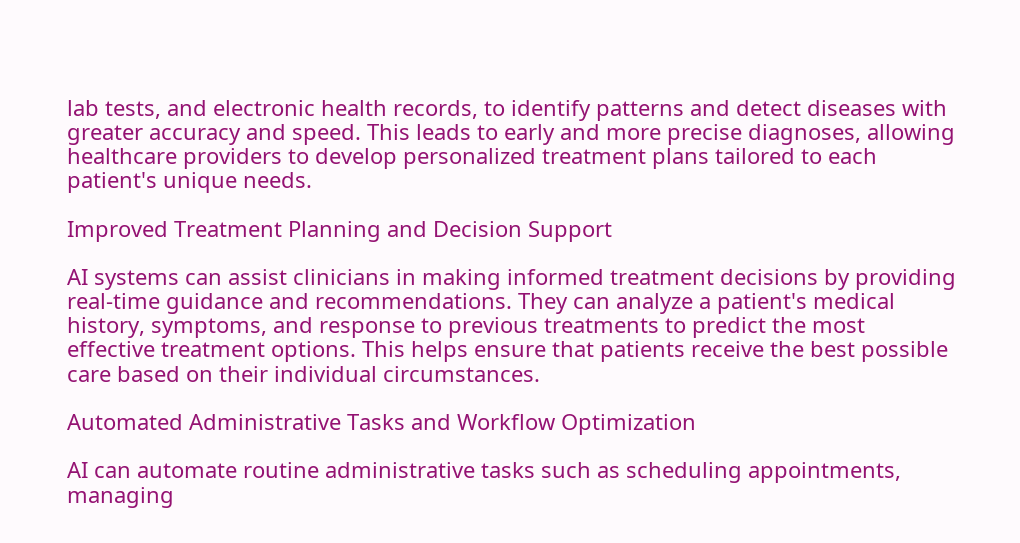lab tests, and electronic health records, to identify patterns and detect diseases with greater accuracy and speed. This leads to early and more precise diagnoses, allowing healthcare providers to develop personalized treatment plans tailored to each patient's unique needs.

Improved Treatment Planning and Decision Support

AI systems can assist clinicians in making informed treatment decisions by providing real-time guidance and recommendations. They can analyze a patient's medical history, symptoms, and response to previous treatments to predict the most effective treatment options. This helps ensure that patients receive the best possible care based on their individual circumstances.

Automated Administrative Tasks and Workflow Optimization

AI can automate routine administrative tasks such as scheduling appointments, managing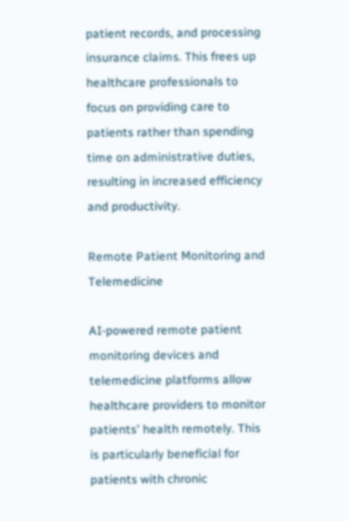patient records, and processing insurance claims. This frees up healthcare professionals to focus on providing care to patients rather than spending time on administrative duties, resulting in increased efficiency and productivity.

Remote Patient Monitoring and Telemedicine

AI-powered remote patient monitoring devices and telemedicine platforms allow healthcare providers to monitor patients' health remotely. This is particularly beneficial for patients with chronic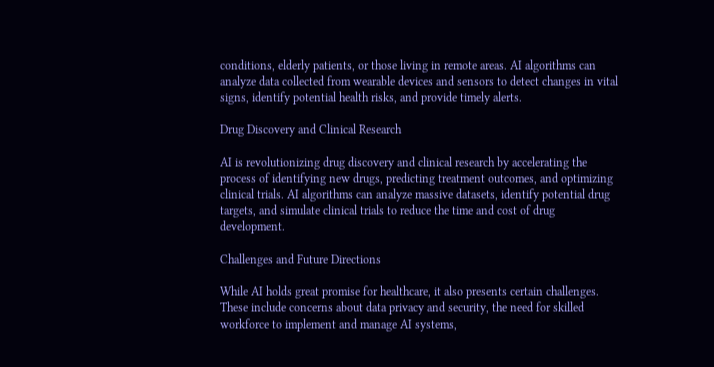conditions, elderly patients, or those living in remote areas. AI algorithms can analyze data collected from wearable devices and sensors to detect changes in vital signs, identify potential health risks, and provide timely alerts.

Drug Discovery and Clinical Research

AI is revolutionizing drug discovery and clinical research by accelerating the process of identifying new drugs, predicting treatment outcomes, and optimizing clinical trials. AI algorithms can analyze massive datasets, identify potential drug targets, and simulate clinical trials to reduce the time and cost of drug development.

Challenges and Future Directions

While AI holds great promise for healthcare, it also presents certain challenges. These include concerns about data privacy and security, the need for skilled workforce to implement and manage AI systems,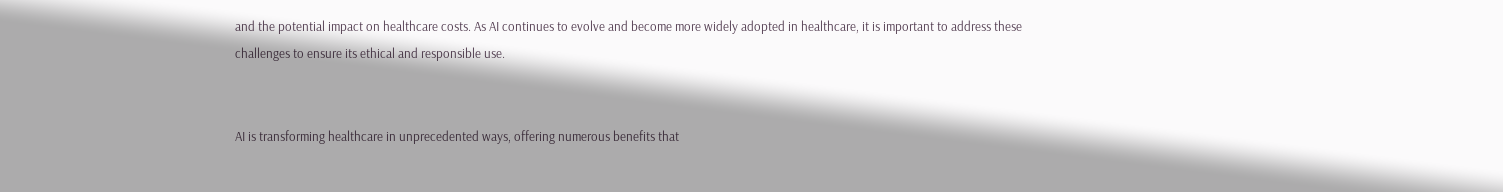and the potential impact on healthcare costs. As AI continues to evolve and become more widely adopted in healthcare, it is important to address these challenges to ensure its ethical and responsible use.


AI is transforming healthcare in unprecedented ways, offering numerous benefits that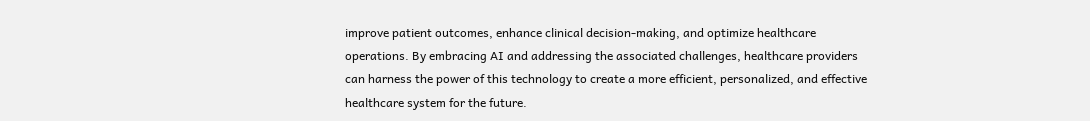improve patient outcomes, enhance clinical decision-making, and optimize healthcare operations. By embracing AI and addressing the associated challenges, healthcare providers can harness the power of this technology to create a more efficient, personalized, and effective healthcare system for the future.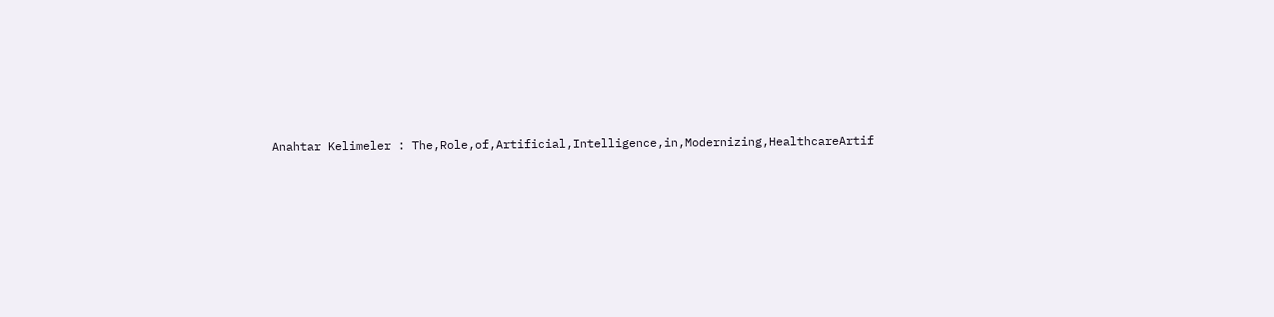Anahtar Kelimeler : The,Role,of,Artificial,Intelligence,in,Modernizing,HealthcareArtif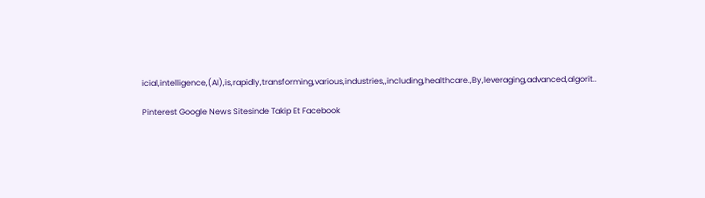icial,intelligence,(AI),is,rapidly,transforming,various,industries,,including,healthcare.,By,leveraging,advanced,algorit..

Pinterest Google News Sitesinde Takip Et Facebook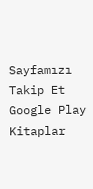Sayfamızı Takip Et Google Play Kitaplar